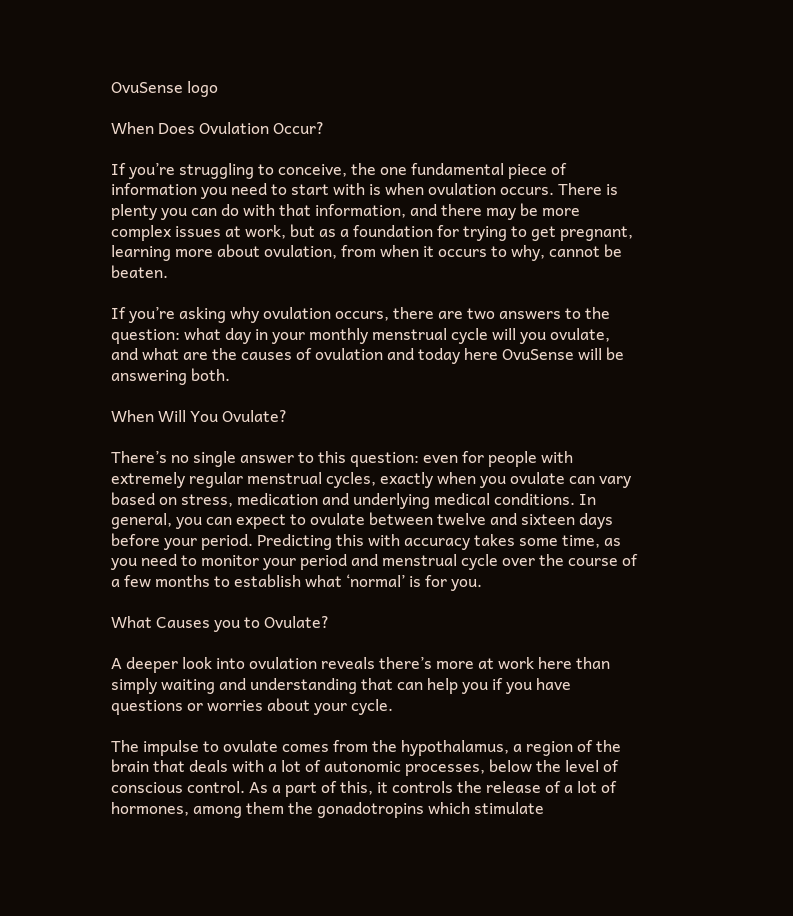OvuSense logo

When Does Ovulation Occur?

If you’re struggling to conceive, the one fundamental piece of information you need to start with is when ovulation occurs. There is plenty you can do with that information, and there may be more complex issues at work, but as a foundation for trying to get pregnant, learning more about ovulation, from when it occurs to why, cannot be beaten.

If you’re asking why ovulation occurs, there are two answers to the question: what day in your monthly menstrual cycle will you ovulate, and what are the causes of ovulation and today here OvuSense will be answering both.

When Will You Ovulate?

There’s no single answer to this question: even for people with extremely regular menstrual cycles, exactly when you ovulate can vary based on stress, medication and underlying medical conditions. In general, you can expect to ovulate between twelve and sixteen days before your period. Predicting this with accuracy takes some time, as you need to monitor your period and menstrual cycle over the course of a few months to establish what ‘normal’ is for you.

What Causes you to Ovulate?

A deeper look into ovulation reveals there’s more at work here than simply waiting and understanding that can help you if you have questions or worries about your cycle.

The impulse to ovulate comes from the hypothalamus, a region of the brain that deals with a lot of autonomic processes, below the level of conscious control. As a part of this, it controls the release of a lot of hormones, among them the gonadotropins which stimulate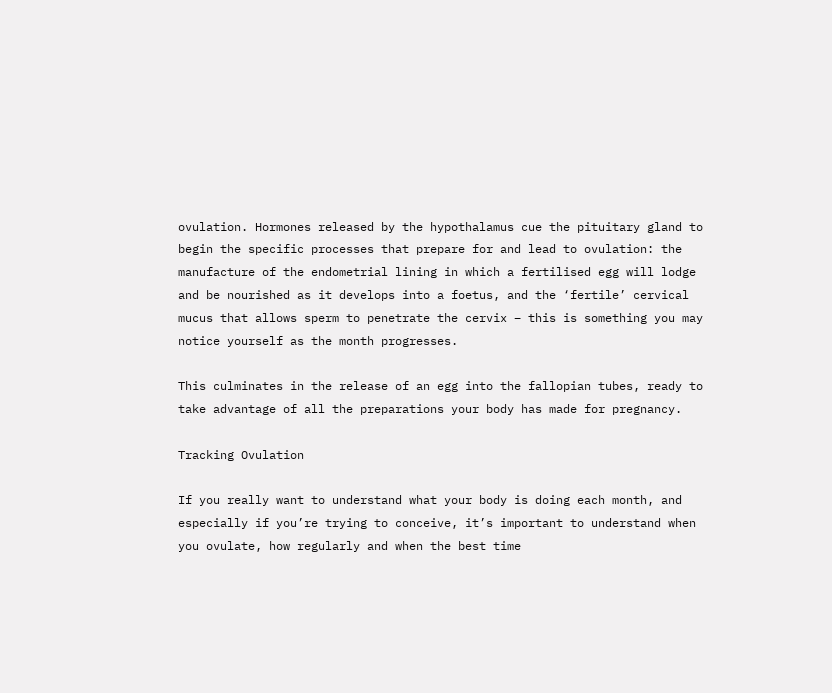ovulation. Hormones released by the hypothalamus cue the pituitary gland to begin the specific processes that prepare for and lead to ovulation: the manufacture of the endometrial lining in which a fertilised egg will lodge and be nourished as it develops into a foetus, and the ‘fertile’ cervical mucus that allows sperm to penetrate the cervix – this is something you may notice yourself as the month progresses.

This culminates in the release of an egg into the fallopian tubes, ready to take advantage of all the preparations your body has made for pregnancy.

Tracking Ovulation

If you really want to understand what your body is doing each month, and especially if you’re trying to conceive, it’s important to understand when you ovulate, how regularly and when the best time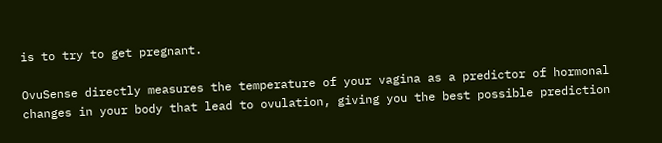is to try to get pregnant.

OvuSense directly measures the temperature of your vagina as a predictor of hormonal changes in your body that lead to ovulation, giving you the best possible prediction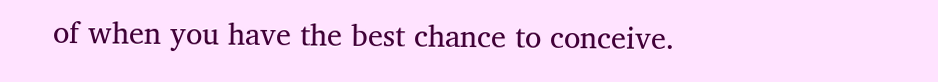of when you have the best chance to conceive.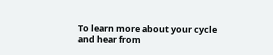To learn more about your cycle and hear from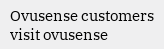Ovusense customers visit ovusense